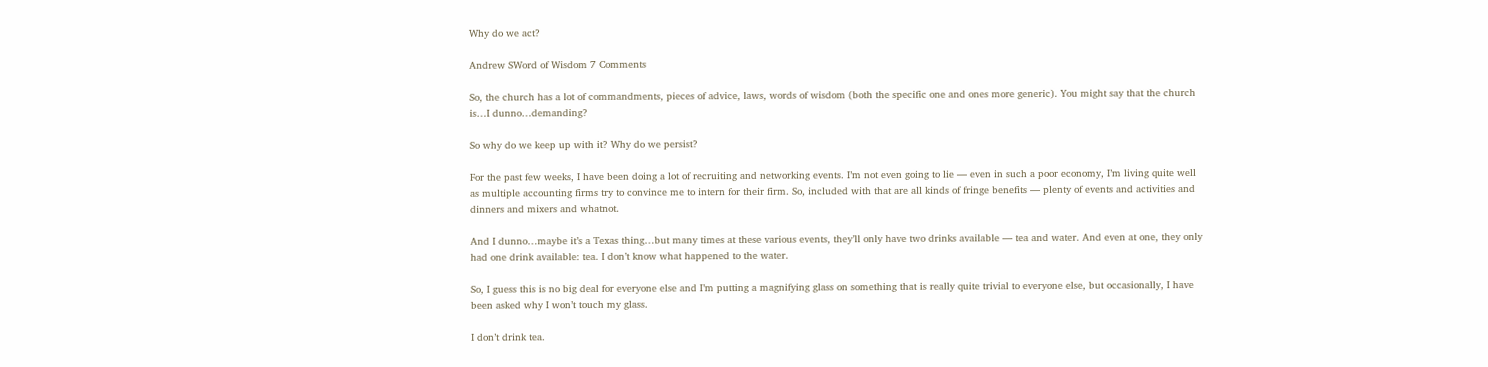Why do we act?

Andrew SWord of Wisdom 7 Comments

So, the church has a lot of commandments, pieces of advice, laws, words of wisdom (both the specific one and ones more generic). You might say that the church is…I dunno…demanding?

So why do we keep up with it? Why do we persist?

For the past few weeks, I have been doing a lot of recruiting and networking events. I’m not even going to lie — even in such a poor economy, I’m living quite well as multiple accounting firms try to convince me to intern for their firm. So, included with that are all kinds of fringe benefits — plenty of events and activities and dinners and mixers and whatnot.

And I dunno…maybe it’s a Texas thing…but many times at these various events, they’ll only have two drinks available — tea and water. And even at one, they only had one drink available: tea. I don’t know what happened to the water.

So, I guess this is no big deal for everyone else and I’m putting a magnifying glass on something that is really quite trivial to everyone else, but occasionally, I have been asked why I won’t touch my glass.

I don’t drink tea.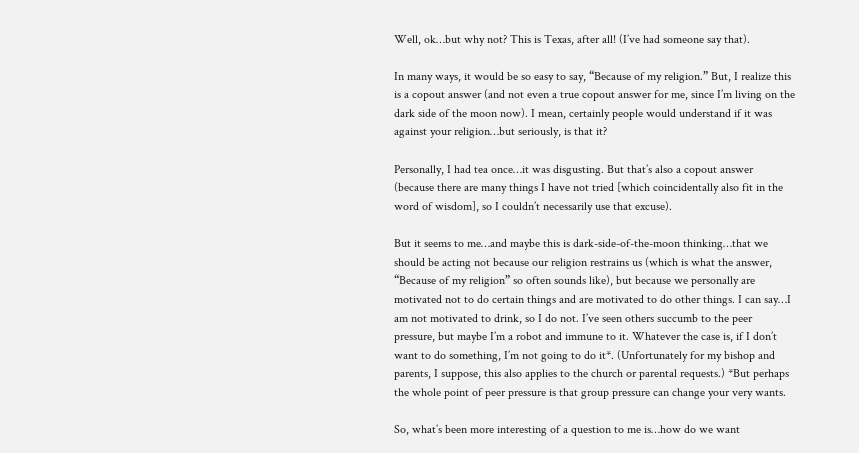Well, ok…but why not? This is Texas, after all! (I’ve had someone say that).

In many ways, it would be so easy to say, “Because of my religion.” But, I realize this is a copout answer (and not even a true copout answer for me, since I’m living on the dark side of the moon now). I mean, certainly people would understand if it was against your religion…but seriously, is that it?

Personally, I had tea once…it was disgusting. But that’s also a copout answer (because there are many things I have not tried [which coincidentally also fit in the word of wisdom], so I couldn’t necessarily use that excuse).

But it seems to me…and maybe this is dark-side-of-the-moon thinking…that we should be acting not because our religion restrains us (which is what the answer, “Because of my religion” so often sounds like), but because we personally are motivated not to do certain things and are motivated to do other things. I can say…I am not motivated to drink, so I do not. I’ve seen others succumb to the peer pressure, but maybe I’m a robot and immune to it. Whatever the case is, if I don’t want to do something, I’m not going to do it*. (Unfortunately for my bishop and parents, I suppose, this also applies to the church or parental requests.) *But perhaps the whole point of peer pressure is that group pressure can change your very wants.

So, what’s been more interesting of a question to me is…how do we want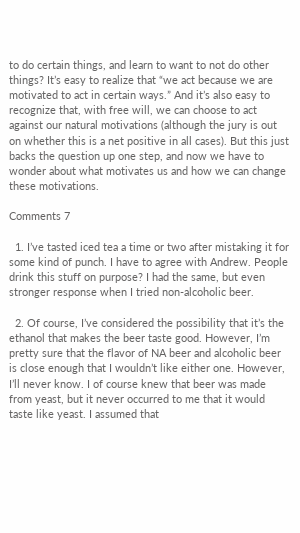to do certain things, and learn to want to not do other things? It’s easy to realize that “we act because we are motivated to act in certain ways.” And it’s also easy to recognize that, with free will, we can choose to act against our natural motivations (although the jury is out on whether this is a net positive in all cases). But this just backs the question up one step, and now we have to wonder about what motivates us and how we can change these motivations.

Comments 7

  1. I’ve tasted iced tea a time or two after mistaking it for some kind of punch. I have to agree with Andrew. People drink this stuff on purpose? I had the same, but even stronger response when I tried non-alcoholic beer.

  2. Of course, I’ve considered the possibility that it’s the ethanol that makes the beer taste good. However, I’m pretty sure that the flavor of NA beer and alcoholic beer is close enough that I wouldn’t like either one. However, I’ll never know. I of course knew that beer was made from yeast, but it never occurred to me that it would taste like yeast. I assumed that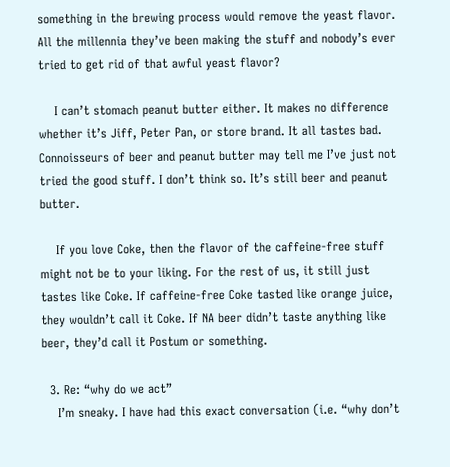something in the brewing process would remove the yeast flavor. All the millennia they’ve been making the stuff and nobody’s ever tried to get rid of that awful yeast flavor?

    I can’t stomach peanut butter either. It makes no difference whether it’s Jiff, Peter Pan, or store brand. It all tastes bad. Connoisseurs of beer and peanut butter may tell me I’ve just not tried the good stuff. I don’t think so. It’s still beer and peanut butter.

    If you love Coke, then the flavor of the caffeine-free stuff might not be to your liking. For the rest of us, it still just tastes like Coke. If caffeine-free Coke tasted like orange juice, they wouldn’t call it Coke. If NA beer didn’t taste anything like beer, they’d call it Postum or something.

  3. Re: “why do we act”
    I’m sneaky. I have had this exact conversation (i.e. “why don’t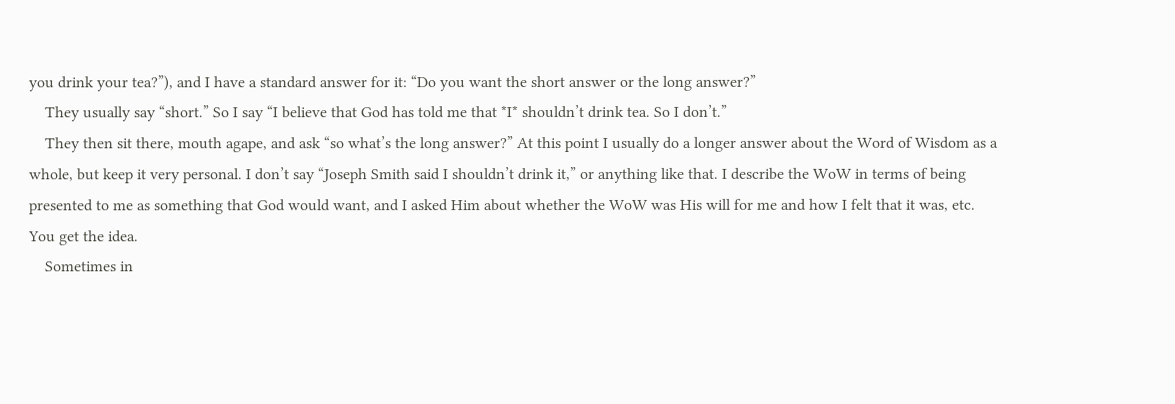you drink your tea?”), and I have a standard answer for it: “Do you want the short answer or the long answer?”
    They usually say “short.” So I say “I believe that God has told me that *I* shouldn’t drink tea. So I don’t.”
    They then sit there, mouth agape, and ask “so what’s the long answer?” At this point I usually do a longer answer about the Word of Wisdom as a whole, but keep it very personal. I don’t say “Joseph Smith said I shouldn’t drink it,” or anything like that. I describe the WoW in terms of being presented to me as something that God would want, and I asked Him about whether the WoW was His will for me and how I felt that it was, etc. You get the idea.
    Sometimes in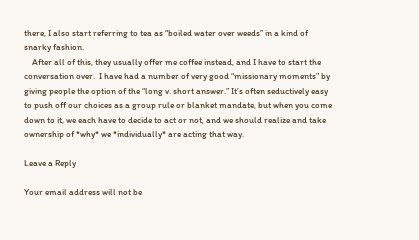there, I also start referring to tea as “boiled water over weeds” in a kind of snarky fashion.
    After all of this, they usually offer me coffee instead, and I have to start the conversation over.  I have had a number of very good “missionary moments” by giving people the option of the “long v. short answer.” It’s often seductively easy to push off our choices as a group rule or blanket mandate, but when you come down to it, we each have to decide to act or not, and we should realize and take ownership of *why* we *individually* are acting that way.

Leave a Reply

Your email address will not be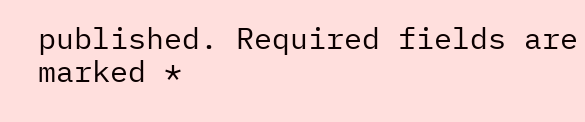published. Required fields are marked *